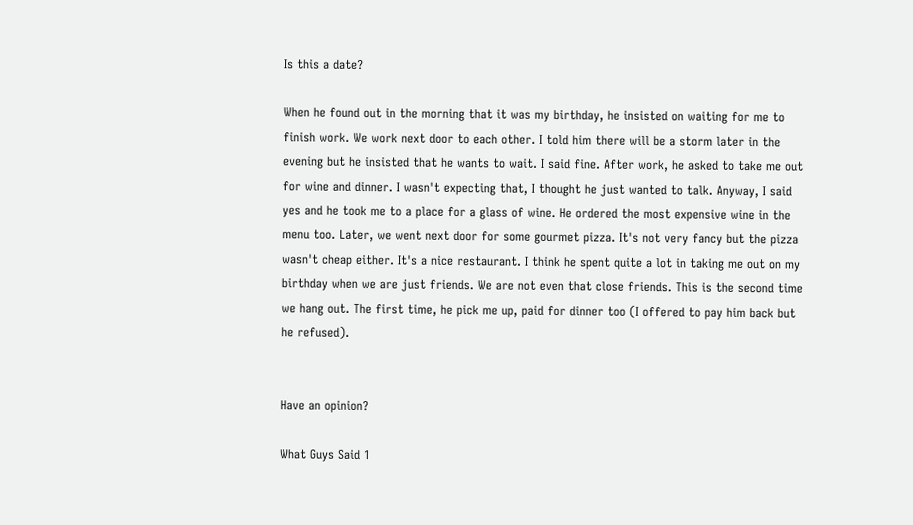Is this a date?

When he found out in the morning that it was my birthday, he insisted on waiting for me to finish work. We work next door to each other. I told him there will be a storm later in the evening but he insisted that he wants to wait. I said fine. After work, he asked to take me out for wine and dinner. I wasn't expecting that, I thought he just wanted to talk. Anyway, I said yes and he took me to a place for a glass of wine. He ordered the most expensive wine in the menu too. Later, we went next door for some gourmet pizza. It's not very fancy but the pizza wasn't cheap either. It's a nice restaurant. I think he spent quite a lot in taking me out on my birthday when we are just friends. We are not even that close friends. This is the second time we hang out. The first time, he pick me up, paid for dinner too (I offered to pay him back but he refused).


Have an opinion?

What Guys Said 1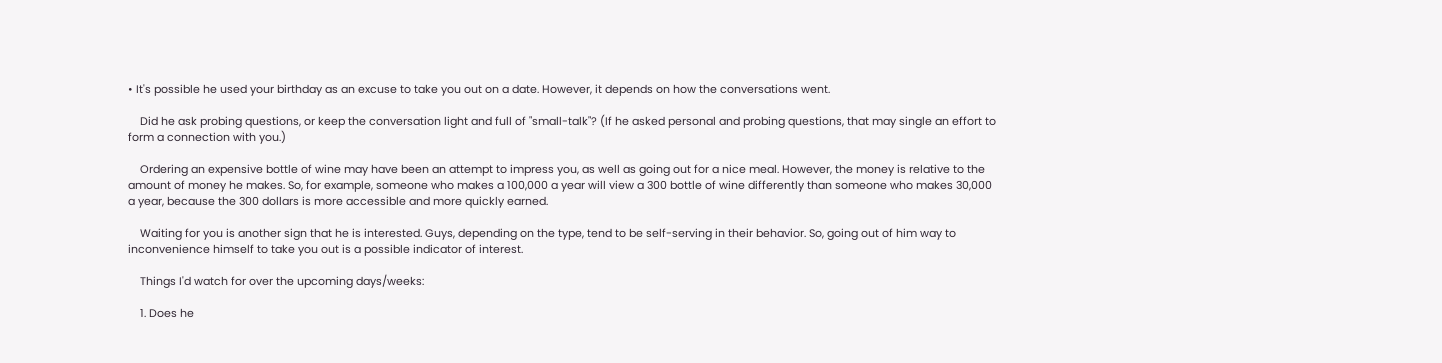• It's possible he used your birthday as an excuse to take you out on a date. However, it depends on how the conversations went.

    Did he ask probing questions, or keep the conversation light and full of "small-talk"? (If he asked personal and probing questions, that may single an effort to form a connection with you.)

    Ordering an expensive bottle of wine may have been an attempt to impress you, as well as going out for a nice meal. However, the money is relative to the amount of money he makes. So, for example, someone who makes a 100,000 a year will view a 300 bottle of wine differently than someone who makes 30,000 a year, because the 300 dollars is more accessible and more quickly earned.

    Waiting for you is another sign that he is interested. Guys, depending on the type, tend to be self-serving in their behavior. So, going out of him way to inconvenience himself to take you out is a possible indicator of interest.

    Things I'd watch for over the upcoming days/weeks:

    1. Does he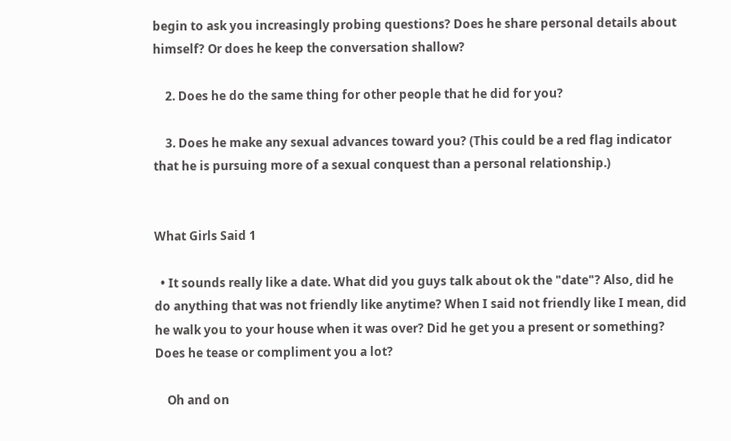begin to ask you increasingly probing questions? Does he share personal details about himself? Or does he keep the conversation shallow?

    2. Does he do the same thing for other people that he did for you?

    3. Does he make any sexual advances toward you? (This could be a red flag indicator that he is pursuing more of a sexual conquest than a personal relationship.)


What Girls Said 1

  • It sounds really like a date. What did you guys talk about ok the "date"? Also, did he do anything that was not friendly like anytime? When I said not friendly like I mean, did he walk you to your house when it was over? Did he get you a present or something? Does he tease or compliment you a lot?

    Oh and on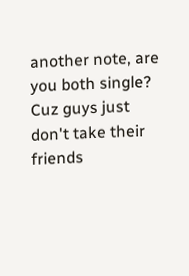another note, are you both single? Cuz guys just don't take their friends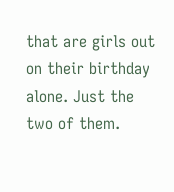that are girls out on their birthday alone. Just the two of them.